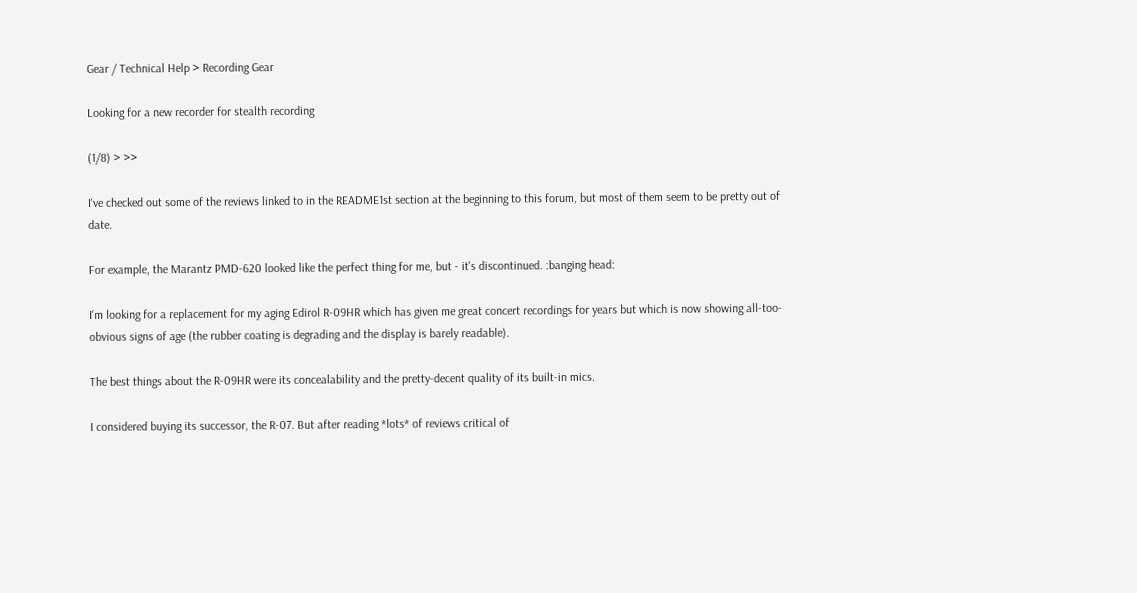Gear / Technical Help > Recording Gear

Looking for a new recorder for stealth recording

(1/8) > >>

I've checked out some of the reviews linked to in the README1st section at the beginning to this forum, but most of them seem to be pretty out of date.

For example, the Marantz PMD-620 looked like the perfect thing for me, but - it's discontinued. :banging head:

I'm looking for a replacement for my aging Edirol R-09HR which has given me great concert recordings for years but which is now showing all-too-obvious signs of age (the rubber coating is degrading and the display is barely readable).

The best things about the R-09HR were its concealability and the pretty-decent quality of its built-in mics.

I considered buying its successor, the R-07. But after reading *lots* of reviews critical of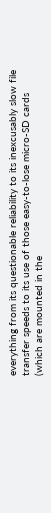everything from its questionable reliability to its inexcusably slow file transfer speeds to its use of those easy-to-lose micro-SD cards (which are mounted in the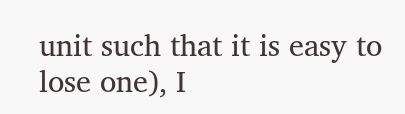unit such that it is easy to lose one), I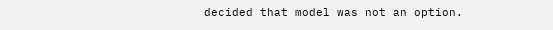decided that model was not an option.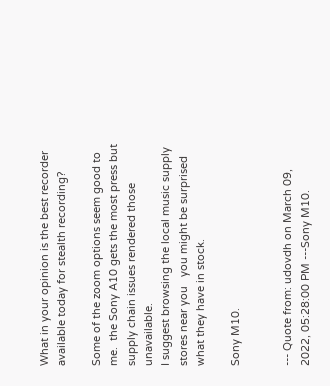What in your opinion is the best recorder available today for stealth recording?

Some of the zoom options seem good to me.  the Sony A10 gets the most press but supply chain issues rendered those unavailable.
I suggest browsing the local music supply stores near you   you might be surprised what they have in stock.

Sony M10.


--- Quote from: udovdh on March 09, 2022, 05:28:00 PM ---Sony M10.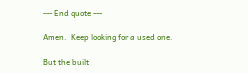--- End quote ---

Amen.  Keep looking for a used one.

But the built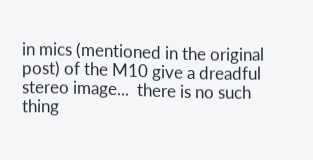in mics (mentioned in the original post) of the M10 give a dreadful stereo image...  there is no such thing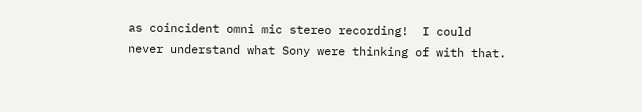as coincident omni mic stereo recording!  I could never understand what Sony were thinking of with that.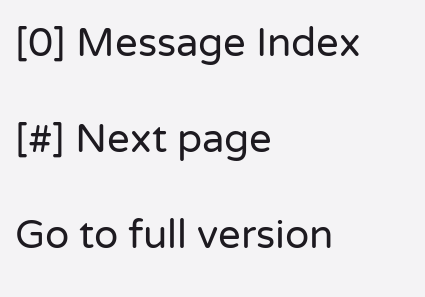[0] Message Index

[#] Next page

Go to full version